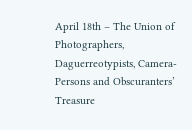April 18th – The Union of Photographers, Daguerreotypists, Camera-Persons and Obscuranters’ Treasure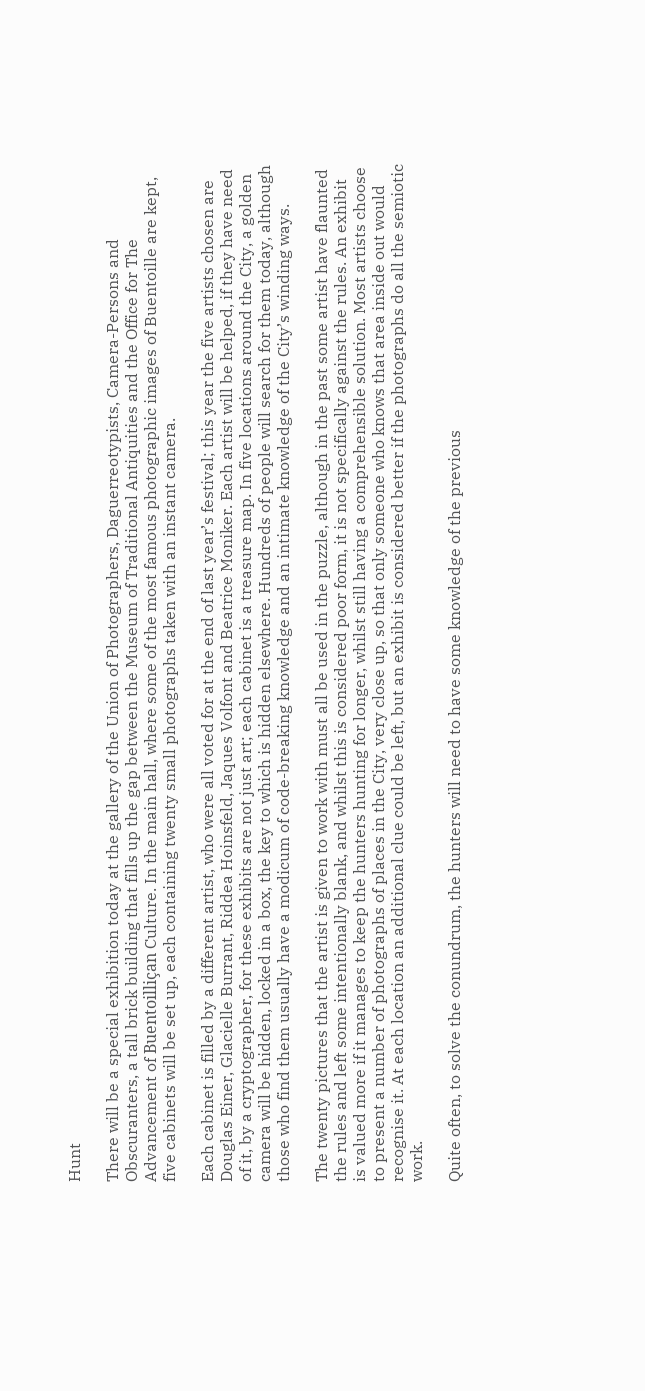Hunt

There will be a special exhibition today at the gallery of the Union of Photographers, Daguerreotypists, Camera-Persons and Obscuranters, a tall brick building that fills up the gap between the Museum of Traditional Antiquities and the Office for The Advancement of Buentoilliçan Culture. In the main hall, where some of the most famous photographic images of Buentoille are kept, five cabinets will be set up, each containing twenty small photographs taken with an instant camera.

Each cabinet is filled by a different artist, who were all voted for at the end of last year’s festival; this year the five artists chosen are Douglas Einer, Glacielle Burrant, Riddea Hoinsfeld, Jaques Volfont and Beatrice Moniker. Each artist will be helped, if they have need of it, by a cryptographer, for these exhibits are not just art; each cabinet is a treasure map. In five locations around the City, a golden camera will be hidden, locked in a box, the key to which is hidden elsewhere. Hundreds of people will search for them today, although those who find them usually have a modicum of code-breaking knowledge and an intimate knowledge of the City’s winding ways.

The twenty pictures that the artist is given to work with must all be used in the puzzle, although in the past some artist have flaunted the rules and left some intentionally blank, and whilst this is considered poor form, it is not specifically against the rules. An exhibit is valued more if it manages to keep the hunters hunting for longer, whilst still having a comprehensible solution. Most artists choose to present a number of photographs of places in the City, very close up, so that only someone who knows that area inside out would recognise it. At each location an additional clue could be left, but an exhibit is considered better if the photographs do all the semiotic work.

Quite often, to solve the conundrum, the hunters will need to have some knowledge of the previous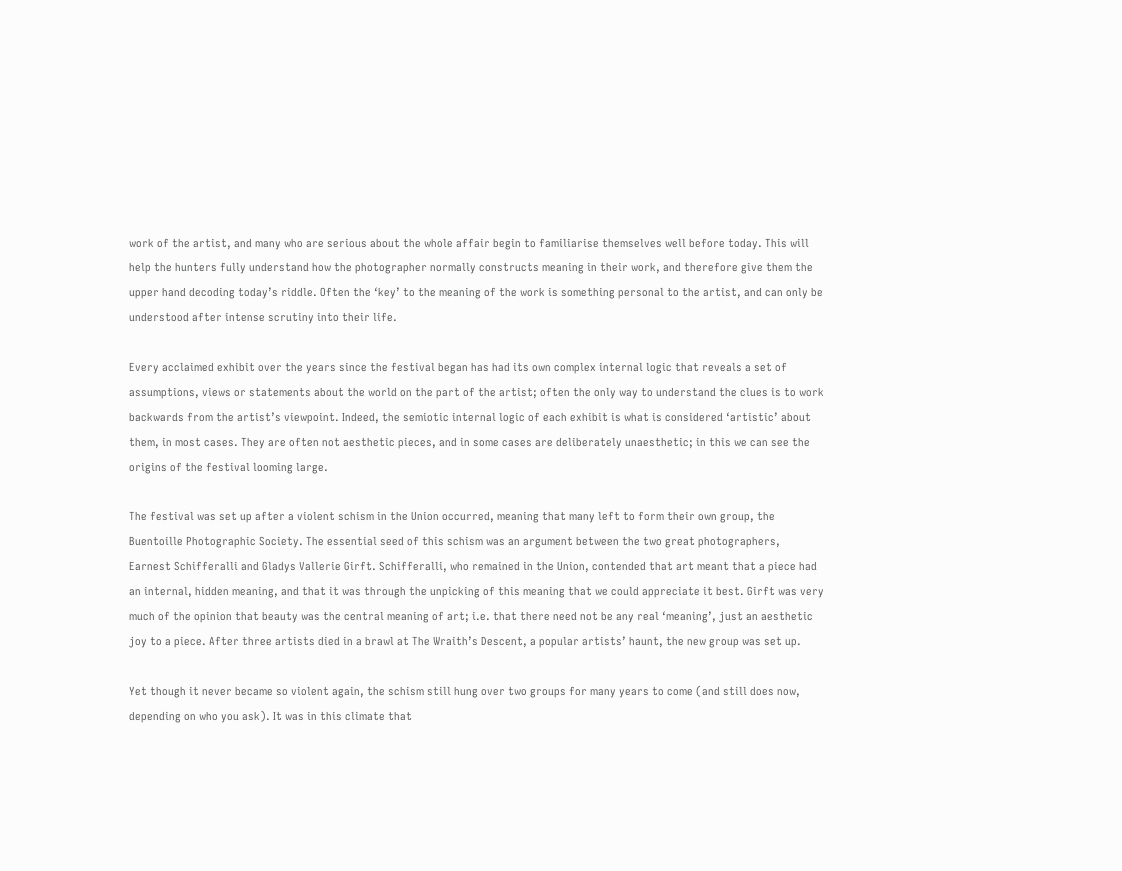work of the artist, and many who are serious about the whole affair begin to familiarise themselves well before today. This will help the hunters fully understand how the photographer normally constructs meaning in their work, and therefore give them the upper hand decoding today’s riddle. Often the ‘key’ to the meaning of the work is something personal to the artist, and can only be understood after intense scrutiny into their life.

Every acclaimed exhibit over the years since the festival began has had its own complex internal logic that reveals a set of assumptions, views or statements about the world on the part of the artist; often the only way to understand the clues is to work backwards from the artist’s viewpoint. Indeed, the semiotic internal logic of each exhibit is what is considered ‘artistic’ about them, in most cases. They are often not aesthetic pieces, and in some cases are deliberately unaesthetic; in this we can see the origins of the festival looming large.

The festival was set up after a violent schism in the Union occurred, meaning that many left to form their own group, the Buentoille Photographic Society. The essential seed of this schism was an argument between the two great photographers, Earnest Schifferalli and Gladys Vallerie Girft. Schifferalli, who remained in the Union, contended that art meant that a piece had an internal, hidden meaning, and that it was through the unpicking of this meaning that we could appreciate it best. Girft was very much of the opinion that beauty was the central meaning of art; i.e. that there need not be any real ‘meaning’, just an aesthetic joy to a piece. After three artists died in a brawl at The Wraith’s Descent, a popular artists’ haunt, the new group was set up.

Yet though it never became so violent again, the schism still hung over two groups for many years to come (and still does now, depending on who you ask). It was in this climate that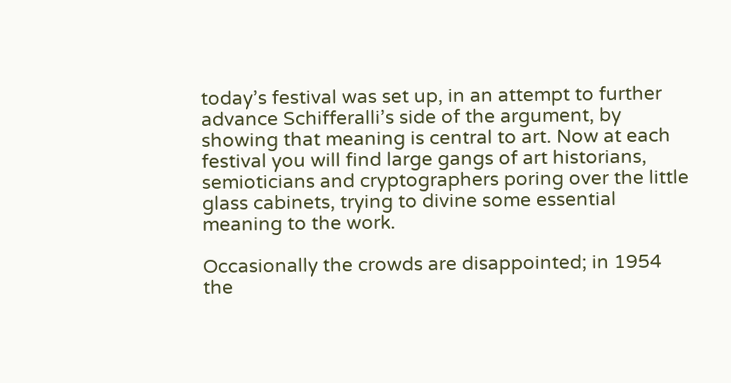today’s festival was set up, in an attempt to further advance Schifferalli’s side of the argument, by showing that meaning is central to art. Now at each festival you will find large gangs of art historians, semioticians and cryptographers poring over the little glass cabinets, trying to divine some essential meaning to the work.

Occasionally the crowds are disappointed; in 1954 the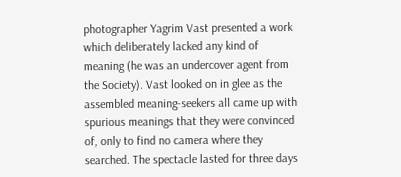photographer Yagrim Vast presented a work which deliberately lacked any kind of meaning (he was an undercover agent from the Society). Vast looked on in glee as the assembled meaning-seekers all came up with spurious meanings that they were convinced of, only to find no camera where they searched. The spectacle lasted for three days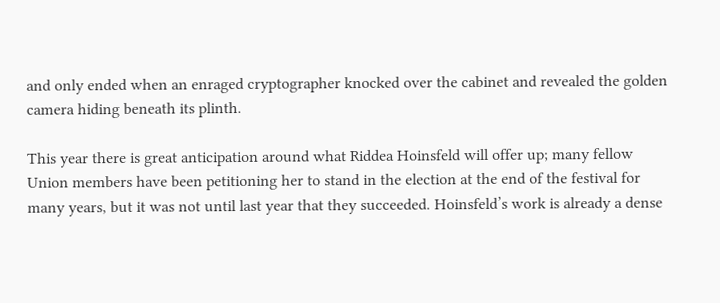and only ended when an enraged cryptographer knocked over the cabinet and revealed the golden camera hiding beneath its plinth.

This year there is great anticipation around what Riddea Hoinsfeld will offer up; many fellow Union members have been petitioning her to stand in the election at the end of the festival for many years, but it was not until last year that they succeeded. Hoinsfeld’s work is already a dense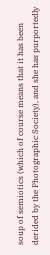soup of semiotics (which of course means that it has been derided by the Photographic Society), and she has purportedly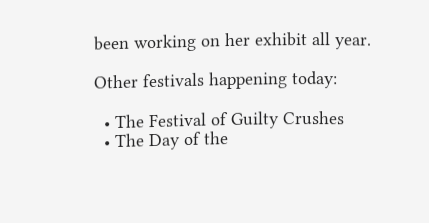been working on her exhibit all year.

Other festivals happening today:

  • The Festival of Guilty Crushes
  • The Day of the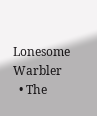Lonesome Warbler
  • The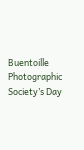Buentoille Photographic Society’s Day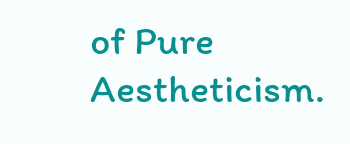of Pure Aestheticism.